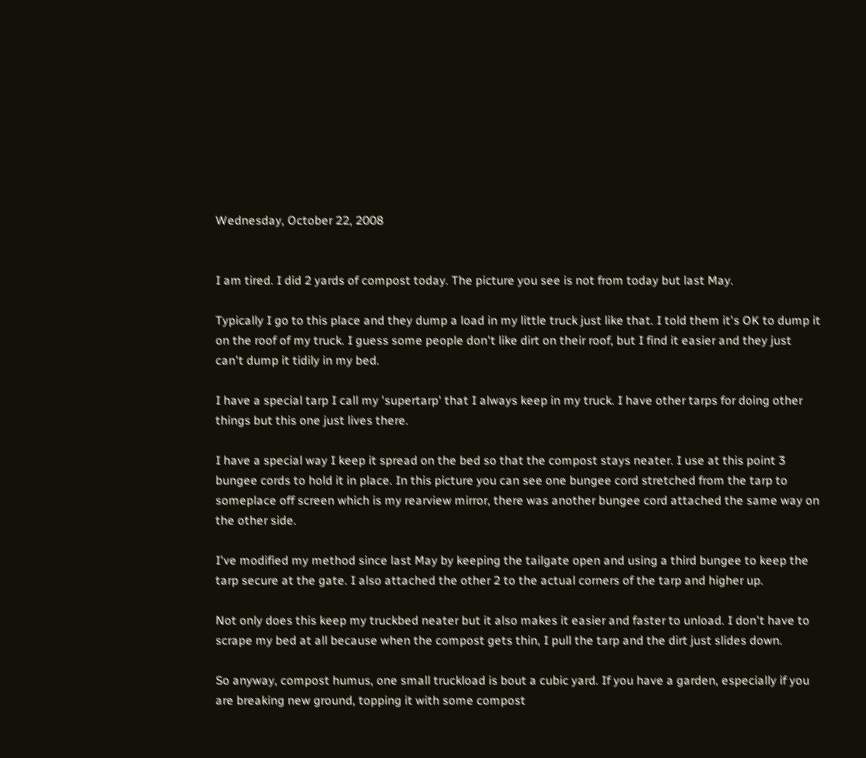Wednesday, October 22, 2008


I am tired. I did 2 yards of compost today. The picture you see is not from today but last May.

Typically I go to this place and they dump a load in my little truck just like that. I told them it's OK to dump it on the roof of my truck. I guess some people don't like dirt on their roof, but I find it easier and they just can't dump it tidily in my bed.

I have a special tarp I call my 'supertarp' that I always keep in my truck. I have other tarps for doing other things but this one just lives there.

I have a special way I keep it spread on the bed so that the compost stays neater. I use at this point 3 bungee cords to hold it in place. In this picture you can see one bungee cord stretched from the tarp to someplace off screen which is my rearview mirror, there was another bungee cord attached the same way on the other side.

I've modified my method since last May by keeping the tailgate open and using a third bungee to keep the tarp secure at the gate. I also attached the other 2 to the actual corners of the tarp and higher up.

Not only does this keep my truckbed neater but it also makes it easier and faster to unload. I don't have to scrape my bed at all because when the compost gets thin, I pull the tarp and the dirt just slides down.

So anyway, compost humus, one small truckload is bout a cubic yard. If you have a garden, especially if you are breaking new ground, topping it with some compost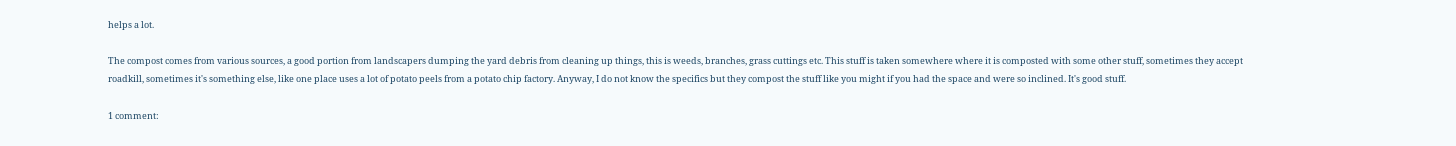helps a lot.

The compost comes from various sources, a good portion from landscapers dumping the yard debris from cleaning up things, this is weeds, branches, grass cuttings etc. This stuff is taken somewhere where it is composted with some other stuff, sometimes they accept roadkill, sometimes it's something else, like one place uses a lot of potato peels from a potato chip factory. Anyway, I do not know the specifics but they compost the stuff like you might if you had the space and were so inclined. It's good stuff.

1 comment: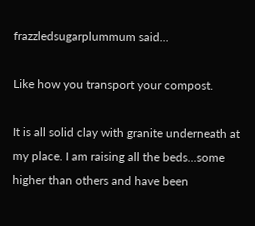frazzledsugarplummum said...

Like how you transport your compost.

It is all solid clay with granite underneath at my place. I am raising all the beds...some higher than others and have been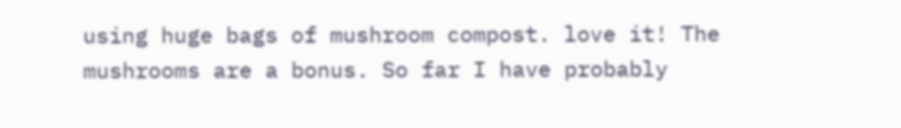using huge bags of mushroom compost. love it! The mushrooms are a bonus. So far I have probably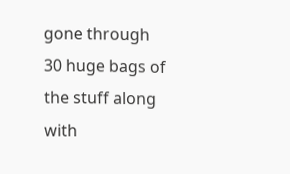gone through 30 huge bags of the stuff along with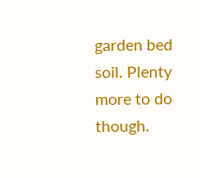garden bed soil. Plenty more to do though.